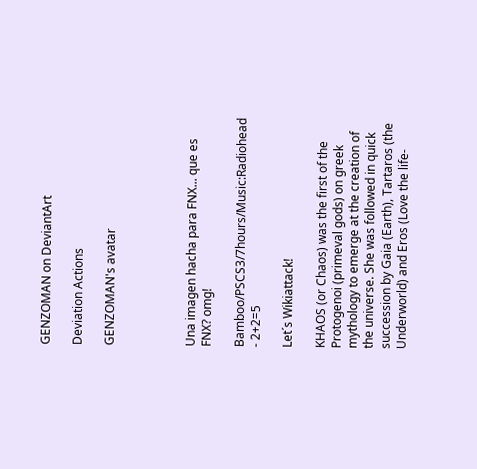GENZOMAN on DeviantArt

Deviation Actions

GENZOMAN's avatar




Una imagen hacha para FNX... que es FNX? omg!

Bamboo/PSCS3/7hours/Music:Radiohead - 2+2=5

Let´s Wikiattack!

KHAOS (or Chaos) was the first of the Protogenoi (primeval gods) on greek mythology to emerge at the creation of the universe. She was followed in quick succession by Gaia (Earth), Tartaros (the Underworld) and Eros (Love the life-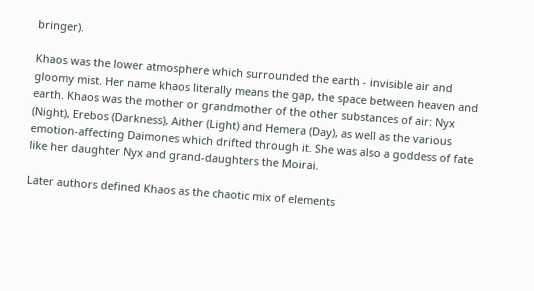bringer).

Khaos was the lower atmosphere which surrounded the earth - invisible air and gloomy mist. Her name khaos literally means the gap, the space between heaven and earth. Khaos was the mother or grandmother of the other substances of air: Nyx (Night), Erebos (Darkness), Aither (Light) and Hemera (Day), as well as the various emotion-affecting Daimones which drifted through it. She was also a goddess of fate like her daughter Nyx and grand-daughters the Moirai.

Later authors defined Khaos as the chaotic mix of elements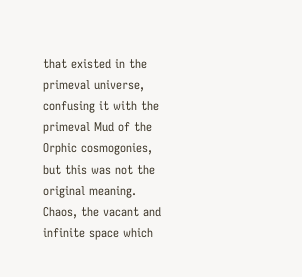that existed in the primeval universe, confusing it with the primeval Mud of the Orphic cosmogonies, but this was not the original meaning. Chaos, the vacant and infinite space which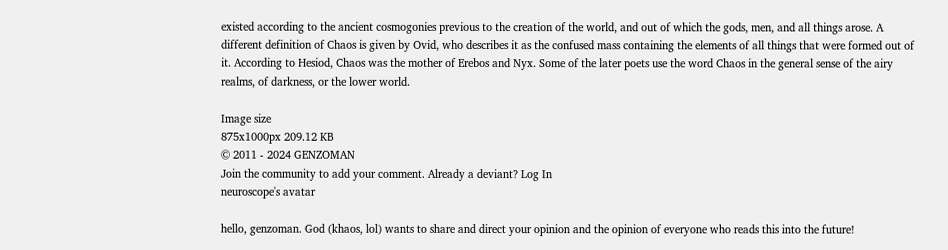existed according to the ancient cosmogonies previous to the creation of the world, and out of which the gods, men, and all things arose. A different definition of Chaos is given by Ovid, who describes it as the confused mass containing the elements of all things that were formed out of it. According to Hesiod, Chaos was the mother of Erebos and Nyx. Some of the later poets use the word Chaos in the general sense of the airy realms, of darkness, or the lower world.

Image size
875x1000px 209.12 KB
© 2011 - 2024 GENZOMAN
Join the community to add your comment. Already a deviant? Log In
neuroscope's avatar

hello, genzoman. God (khaos, lol) wants to share and direct your opinion and the opinion of everyone who reads this into the future!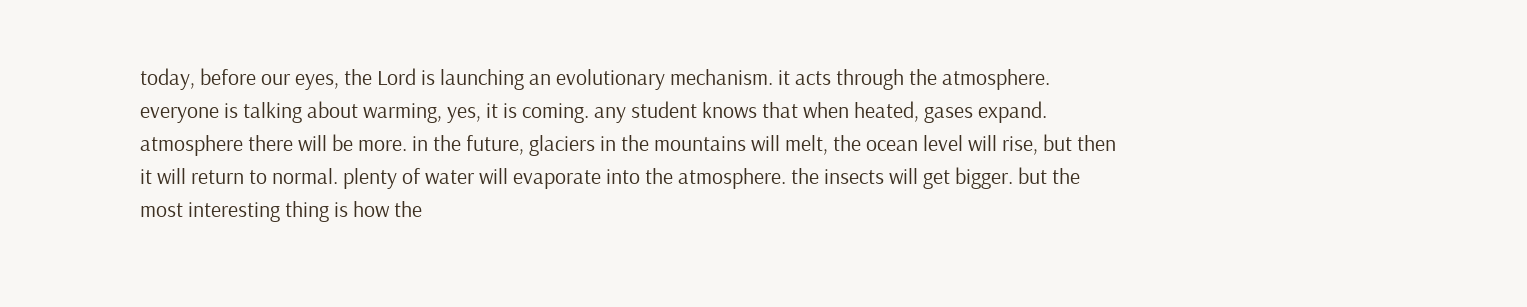today, before our eyes, the Lord is launching an evolutionary mechanism. it acts through the atmosphere. everyone is talking about warming, yes, it is coming. any student knows that when heated, gases expand. atmosphere there will be more. in the future, glaciers in the mountains will melt, the ocean level will rise, but then it will return to normal. plenty of water will evaporate into the atmosphere. the insects will get bigger. but the most interesting thing is how the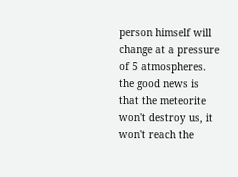person himself will change at a pressure of 5 atmospheres. the good news is that the meteorite won't destroy us, it won't reach the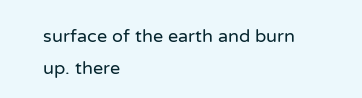surface of the earth and burn up. there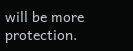will be more protection.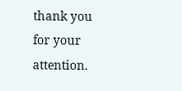thank you for your attention.